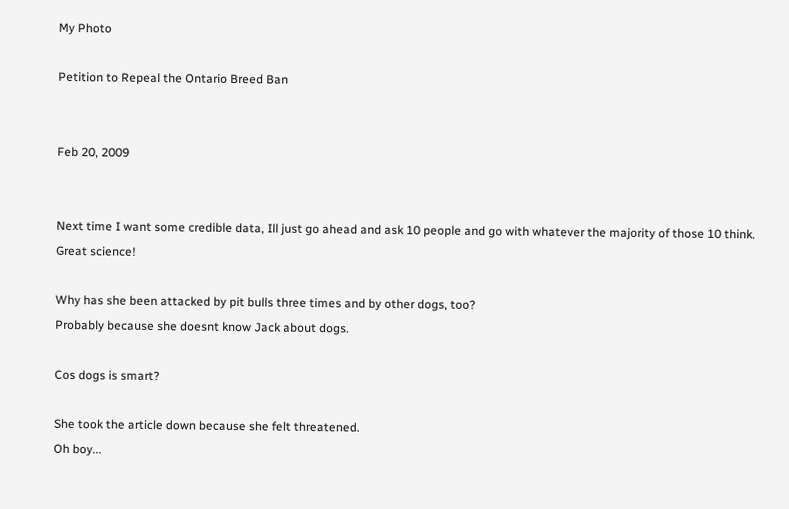My Photo

Petition to Repeal the Ontario Breed Ban


Feb 20, 2009


Next time I want some credible data, Ill just go ahead and ask 10 people and go with whatever the majority of those 10 think.
Great science!

Why has she been attacked by pit bulls three times and by other dogs, too?
Probably because she doesnt know Jack about dogs.

Cos dogs is smart?

She took the article down because she felt threatened.
Oh boy...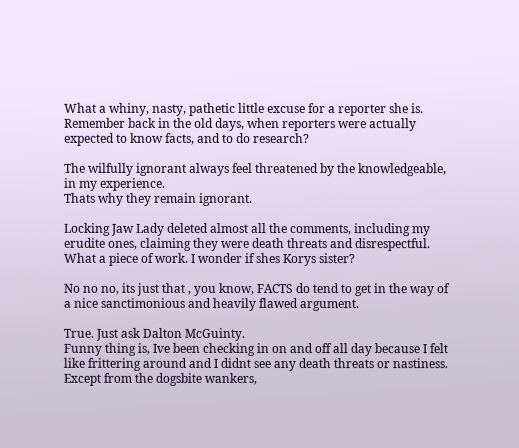What a whiny, nasty, pathetic little excuse for a reporter she is. Remember back in the old days, when reporters were actually expected to know facts, and to do research?

The wilfully ignorant always feel threatened by the knowledgeable, in my experience.
Thats why they remain ignorant.

Locking Jaw Lady deleted almost all the comments, including my erudite ones, claiming they were death threats and disrespectful.
What a piece of work. I wonder if shes Korys sister?

No no no, its just that , you know, FACTS do tend to get in the way of a nice sanctimonious and heavily flawed argument.

True. Just ask Dalton McGuinty.
Funny thing is, Ive been checking in on and off all day because I felt like frittering around and I didnt see any death threats or nastiness. Except from the dogsbite wankers,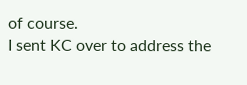of course.
I sent KC over to address the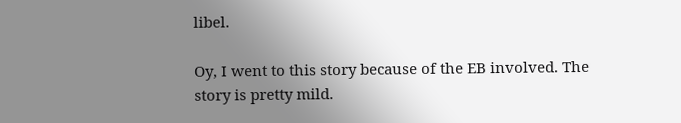libel.

Oy, I went to this story because of the EB involved. The story is pretty mild.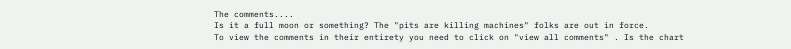The comments....
Is it a full moon or something? The "pits are killing machines" folks are out in force.
To view the comments in their entirety you need to click on "view all comments" . Is the chart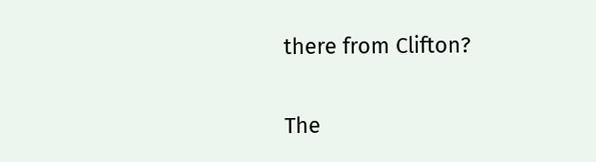there from Clifton?

The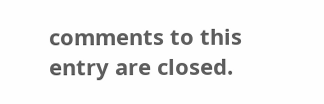comments to this entry are closed.